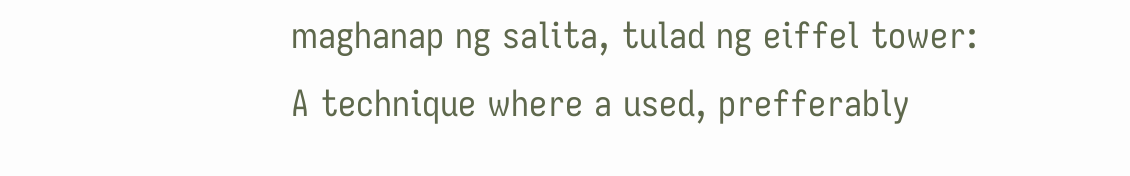maghanap ng salita, tulad ng eiffel tower:
A technique where a used, prefferably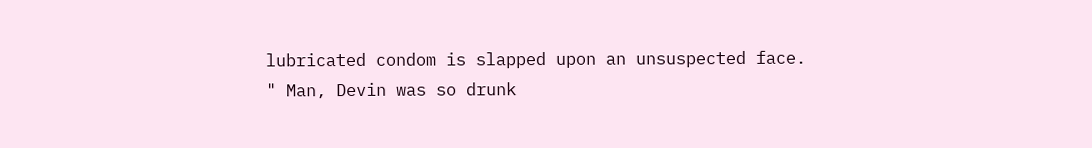lubricated condom is slapped upon an unsuspected face.
" Man, Devin was so drunk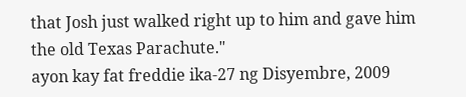that Josh just walked right up to him and gave him the old Texas Parachute."
ayon kay fat freddie ika-27 ng Disyembre, 2009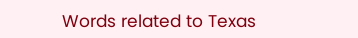Words related to Texas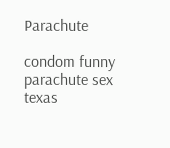Parachute

condom funny parachute sex texas